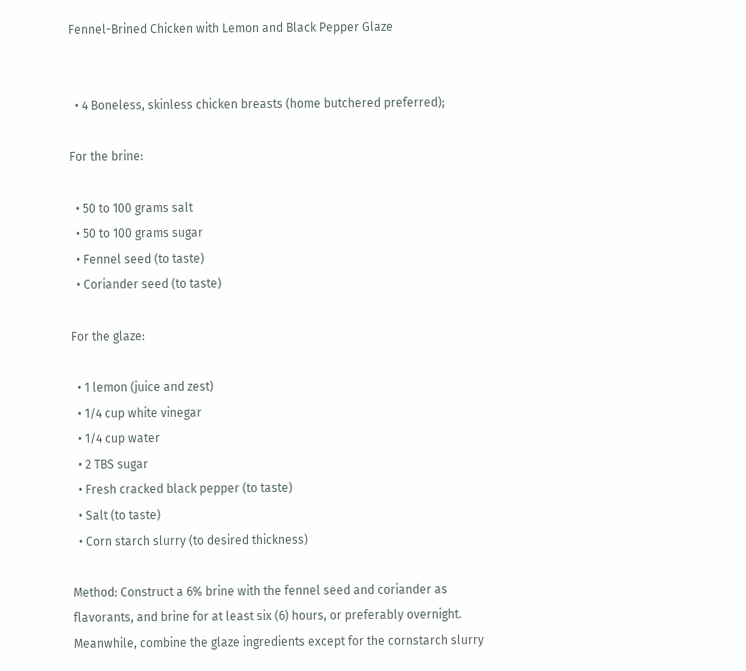Fennel-Brined Chicken with Lemon and Black Pepper Glaze


  • 4 Boneless, skinless chicken breasts (home butchered preferred);

For the brine:

  • 50 to 100 grams salt
  • 50 to 100 grams sugar
  • Fennel seed (to taste)
  • Coriander seed (to taste)

For the glaze:

  • 1 lemon (juice and zest)
  • 1/4 cup white vinegar
  • 1/4 cup water
  • 2 TBS sugar
  • Fresh cracked black pepper (to taste)
  • Salt (to taste)
  • Corn starch slurry (to desired thickness)

Method: Construct a 6% brine with the fennel seed and coriander as flavorants, and brine for at least six (6) hours, or preferably overnight. Meanwhile, combine the glaze ingredients except for the cornstarch slurry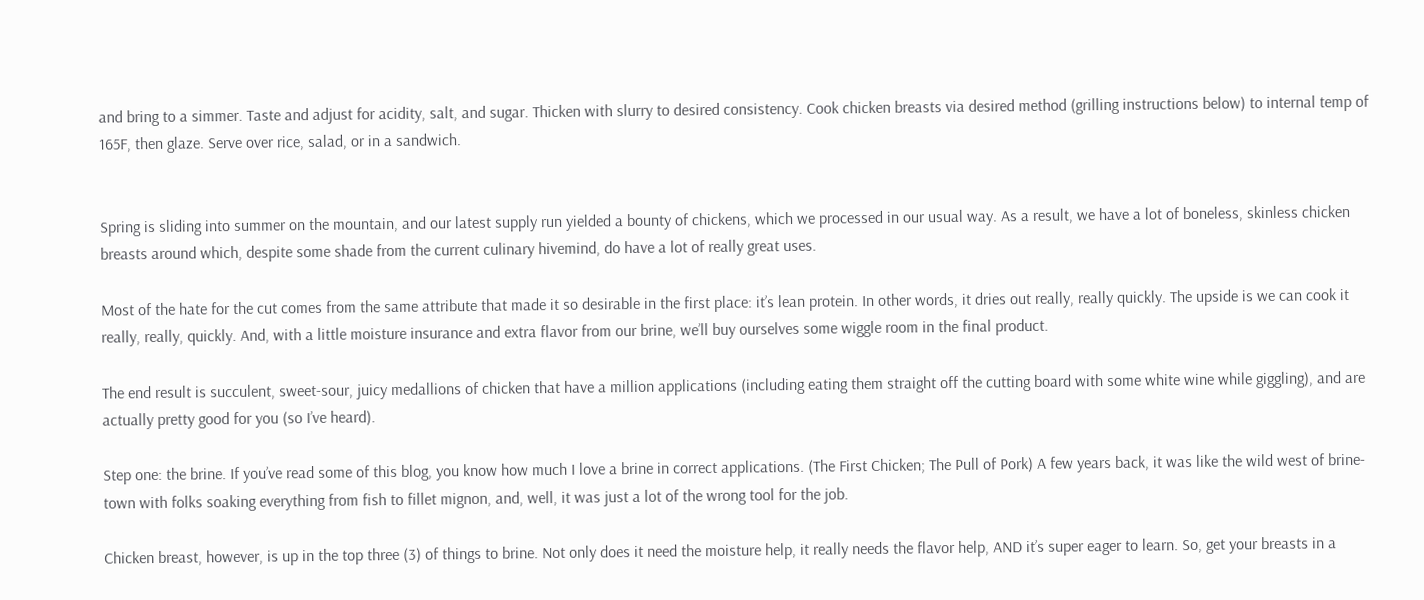and bring to a simmer. Taste and adjust for acidity, salt, and sugar. Thicken with slurry to desired consistency. Cook chicken breasts via desired method (grilling instructions below) to internal temp of 165F, then glaze. Serve over rice, salad, or in a sandwich.


Spring is sliding into summer on the mountain, and our latest supply run yielded a bounty of chickens, which we processed in our usual way. As a result, we have a lot of boneless, skinless chicken breasts around which, despite some shade from the current culinary hivemind, do have a lot of really great uses.

Most of the hate for the cut comes from the same attribute that made it so desirable in the first place: it’s lean protein. In other words, it dries out really, really quickly. The upside is we can cook it really, really, quickly. And, with a little moisture insurance and extra flavor from our brine, we’ll buy ourselves some wiggle room in the final product.

The end result is succulent, sweet-sour, juicy medallions of chicken that have a million applications (including eating them straight off the cutting board with some white wine while giggling), and are actually pretty good for you (so I’ve heard).

Step one: the brine. If you’ve read some of this blog, you know how much I love a brine in correct applications. (The First Chicken; The Pull of Pork) A few years back, it was like the wild west of brine-town with folks soaking everything from fish to fillet mignon, and, well, it was just a lot of the wrong tool for the job.

Chicken breast, however, is up in the top three (3) of things to brine. Not only does it need the moisture help, it really needs the flavor help, AND it’s super eager to learn. So, get your breasts in a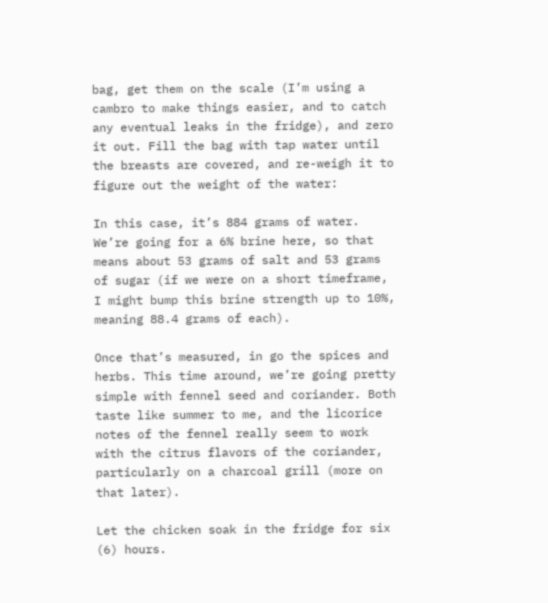bag, get them on the scale (I’m using a cambro to make things easier, and to catch any eventual leaks in the fridge), and zero it out. Fill the bag with tap water until the breasts are covered, and re-weigh it to figure out the weight of the water:

In this case, it’s 884 grams of water. We’re going for a 6% brine here, so that means about 53 grams of salt and 53 grams of sugar (if we were on a short timeframe, I might bump this brine strength up to 10%, meaning 88.4 grams of each).

Once that’s measured, in go the spices and herbs. This time around, we’re going pretty simple with fennel seed and coriander. Both taste like summer to me, and the licorice notes of the fennel really seem to work with the citrus flavors of the coriander, particularly on a charcoal grill (more on that later).

Let the chicken soak in the fridge for six (6) hours.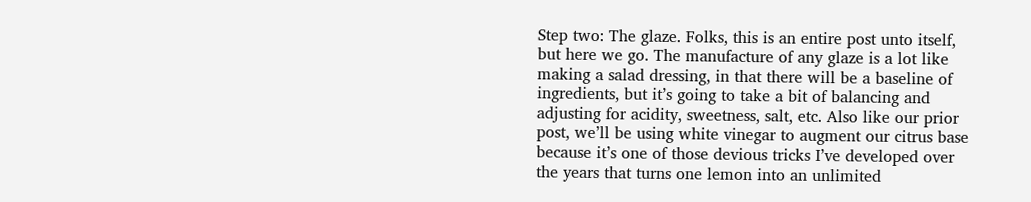Step two: The glaze. Folks, this is an entire post unto itself, but here we go. The manufacture of any glaze is a lot like making a salad dressing, in that there will be a baseline of ingredients, but it’s going to take a bit of balancing and adjusting for acidity, sweetness, salt, etc. Also like our prior post, we’ll be using white vinegar to augment our citrus base because it’s one of those devious tricks I’ve developed over the years that turns one lemon into an unlimited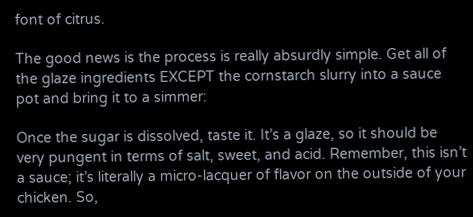font of citrus.

The good news is the process is really absurdly simple. Get all of the glaze ingredients EXCEPT the cornstarch slurry into a sauce pot and bring it to a simmer:

Once the sugar is dissolved, taste it. It’s a glaze, so it should be very pungent in terms of salt, sweet, and acid. Remember, this isn’t a sauce; it’s literally a micro-lacquer of flavor on the outside of your chicken. So,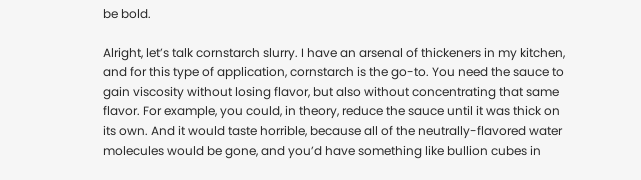be bold.

Alright, let’s talk cornstarch slurry. I have an arsenal of thickeners in my kitchen, and for this type of application, cornstarch is the go-to. You need the sauce to gain viscosity without losing flavor, but also without concentrating that same flavor. For example, you could, in theory, reduce the sauce until it was thick on its own. And it would taste horrible, because all of the neutrally-flavored water molecules would be gone, and you’d have something like bullion cubes in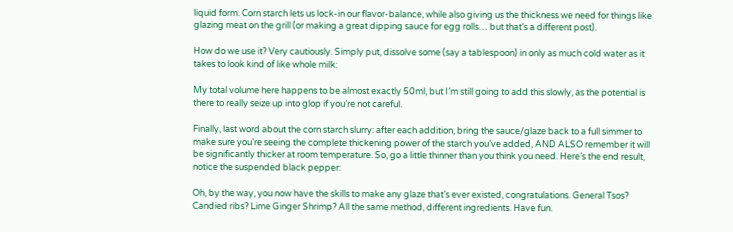liquid form. Corn starch lets us lock-in our flavor-balance, while also giving us the thickness we need for things like glazing meat on the grill (or making a great dipping sauce for egg rolls… but that’s a different post).

How do we use it? Very cautiously. Simply put, dissolve some (say a tablespoon) in only as much cold water as it takes to look kind of like whole milk:

My total volume here happens to be almost exactly 50ml, but I’m still going to add this slowly, as the potential is there to really seize up into glop if you’re not careful.

Finally, last word about the corn starch slurry: after each addition, bring the sauce/glaze back to a full simmer to make sure you’re seeing the complete thickening power of the starch you’ve added, AND ALSO remember it will be significantly thicker at room temperature. So, go a little thinner than you think you need. Here’s the end result, notice the suspended black pepper:

Oh, by the way, you now have the skills to make any glaze that’s ever existed, congratulations. General Tsos? Candied ribs? Lime Ginger Shrimp? All the same method, different ingredients. Have fun.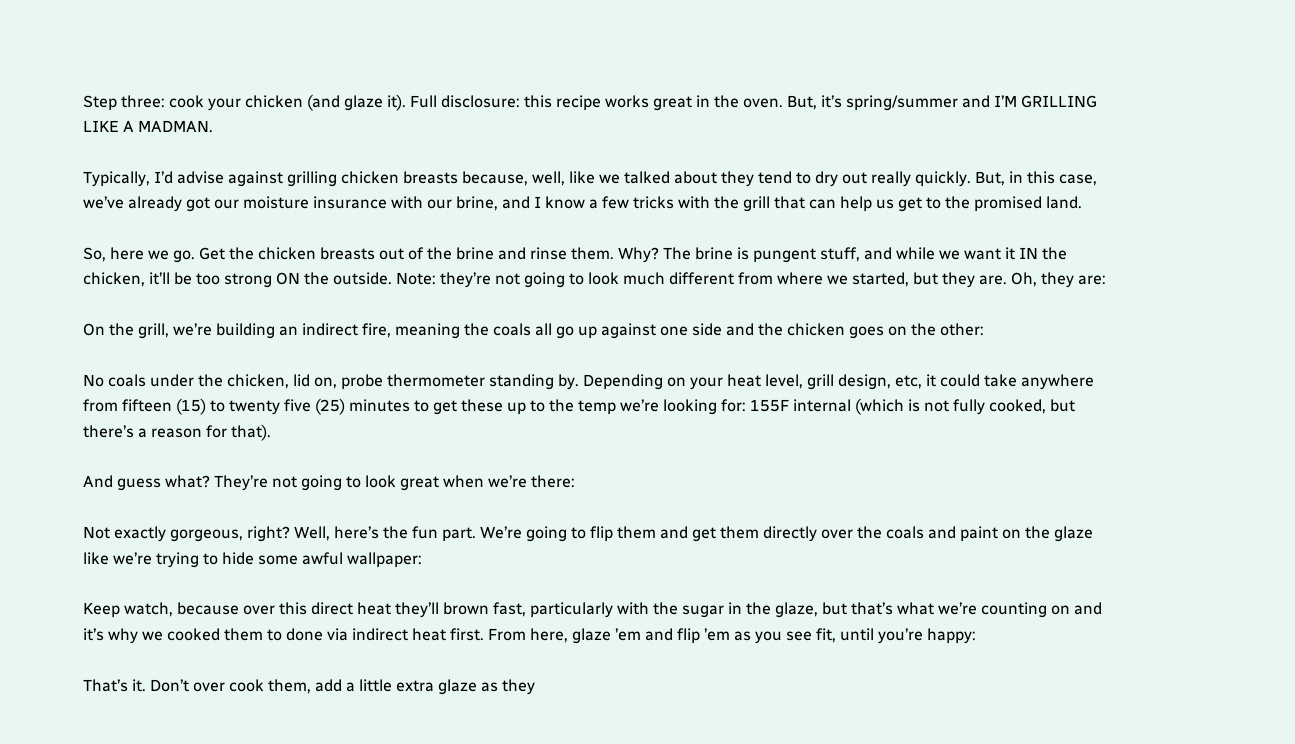Step three: cook your chicken (and glaze it). Full disclosure: this recipe works great in the oven. But, it’s spring/summer and I’M GRILLING LIKE A MADMAN.

Typically, I’d advise against grilling chicken breasts because, well, like we talked about they tend to dry out really quickly. But, in this case, we’ve already got our moisture insurance with our brine, and I know a few tricks with the grill that can help us get to the promised land.

So, here we go. Get the chicken breasts out of the brine and rinse them. Why? The brine is pungent stuff, and while we want it IN the chicken, it’ll be too strong ON the outside. Note: they’re not going to look much different from where we started, but they are. Oh, they are:

On the grill, we’re building an indirect fire, meaning the coals all go up against one side and the chicken goes on the other:

No coals under the chicken, lid on, probe thermometer standing by. Depending on your heat level, grill design, etc, it could take anywhere from fifteen (15) to twenty five (25) minutes to get these up to the temp we’re looking for: 155F internal (which is not fully cooked, but there’s a reason for that).

And guess what? They’re not going to look great when we’re there:

Not exactly gorgeous, right? Well, here’s the fun part. We’re going to flip them and get them directly over the coals and paint on the glaze like we’re trying to hide some awful wallpaper:

Keep watch, because over this direct heat they’ll brown fast, particularly with the sugar in the glaze, but that’s what we’re counting on and it’s why we cooked them to done via indirect heat first. From here, glaze ’em and flip ’em as you see fit, until you’re happy:

That’s it. Don’t over cook them, add a little extra glaze as they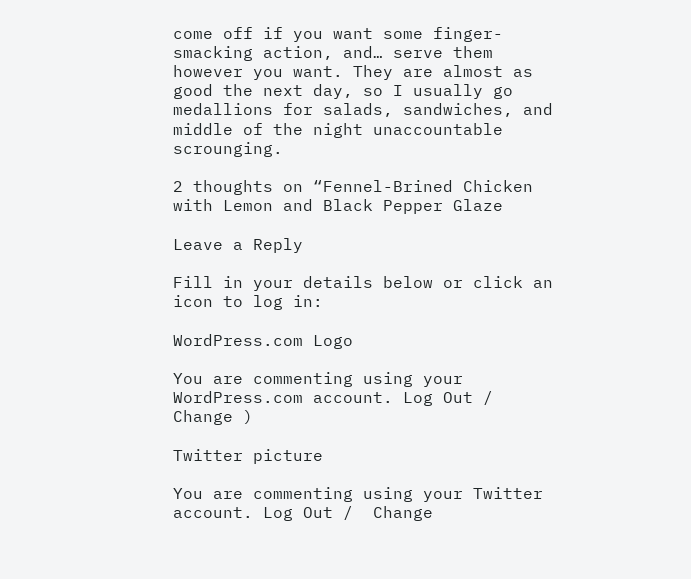come off if you want some finger-smacking action, and… serve them however you want. They are almost as good the next day, so I usually go medallions for salads, sandwiches, and middle of the night unaccountable scrounging.

2 thoughts on “Fennel-Brined Chicken with Lemon and Black Pepper Glaze

Leave a Reply

Fill in your details below or click an icon to log in:

WordPress.com Logo

You are commenting using your WordPress.com account. Log Out /  Change )

Twitter picture

You are commenting using your Twitter account. Log Out /  Change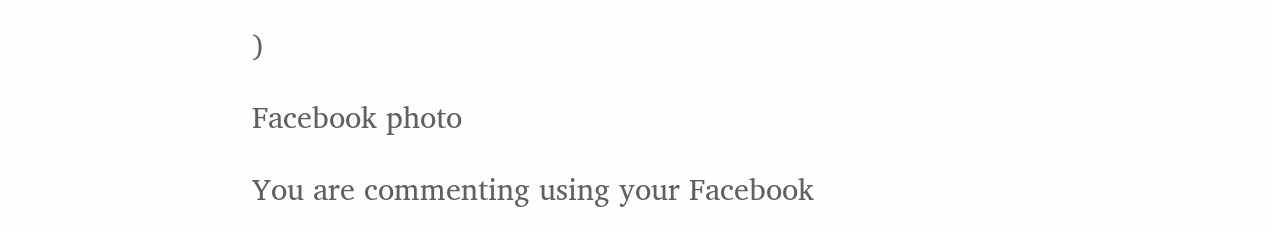)

Facebook photo

You are commenting using your Facebook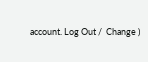account. Log Out /  Change )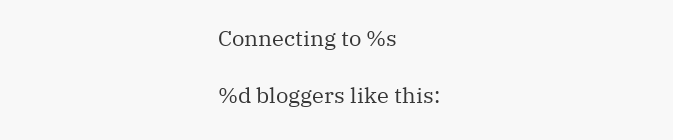Connecting to %s

%d bloggers like this: